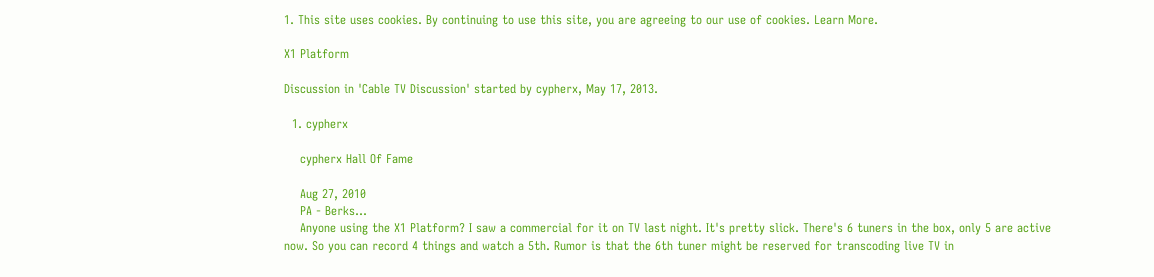1. This site uses cookies. By continuing to use this site, you are agreeing to our use of cookies. Learn More.

X1 Platform

Discussion in 'Cable TV Discussion' started by cypherx, May 17, 2013.

  1. cypherx

    cypherx Hall Of Fame

    Aug 27, 2010
    PA - Berks...
    Anyone using the X1 Platform? I saw a commercial for it on TV last night. It's pretty slick. There's 6 tuners in the box, only 5 are active now. So you can record 4 things and watch a 5th. Rumor is that the 6th tuner might be reserved for transcoding live TV in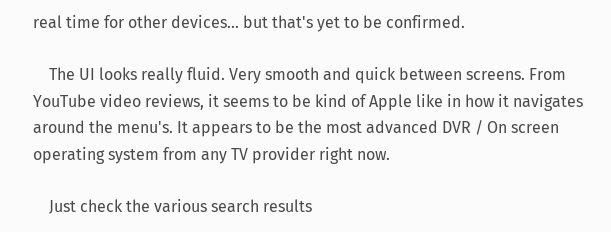real time for other devices... but that's yet to be confirmed.

    The UI looks really fluid. Very smooth and quick between screens. From YouTube video reviews, it seems to be kind of Apple like in how it navigates around the menu's. It appears to be the most advanced DVR / On screen operating system from any TV provider right now.

    Just check the various search results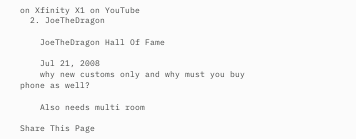on Xfinity X1 on YouTube
  2. JoeTheDragon

    JoeTheDragon Hall Of Fame

    Jul 21, 2008
    why new customs only and why must you buy phone as well?

    Also needs multi room

Share This Page